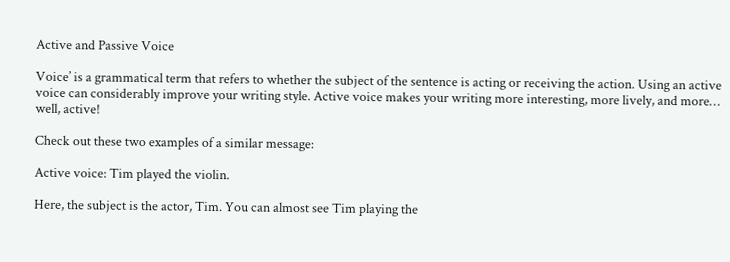Active and Passive Voice

Voice’ is a grammatical term that refers to whether the subject of the sentence is acting or receiving the action. Using an active voice can considerably improve your writing style. Active voice makes your writing more interesting, more lively, and more… well, active!

Check out these two examples of a similar message:

Active voice: Tim played the violin.

Here, the subject is the actor, Tim. You can almost see Tim playing the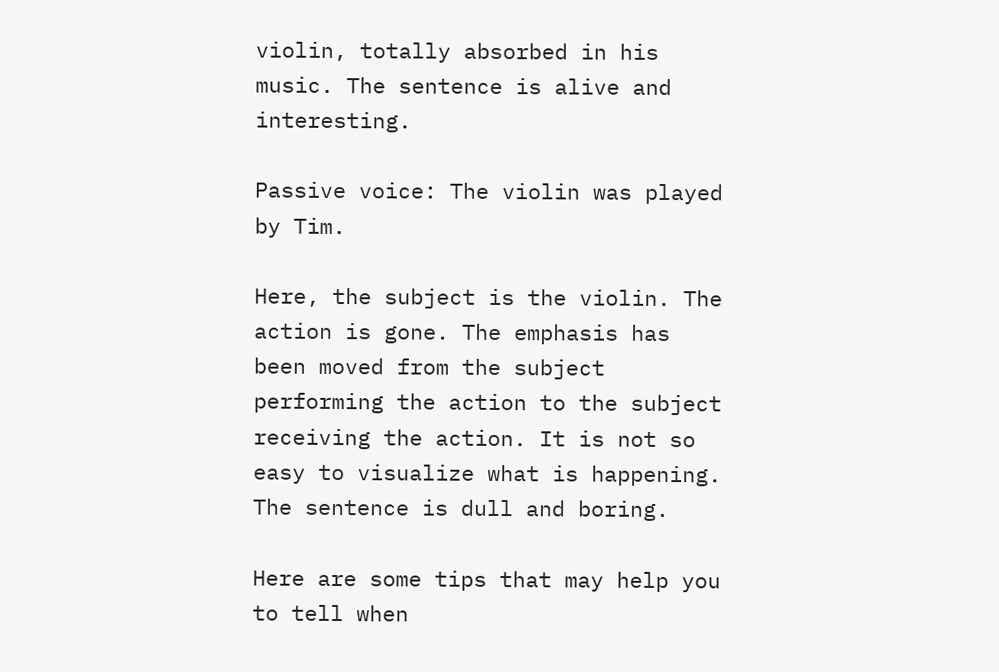violin, totally absorbed in his music. The sentence is alive and interesting.

Passive voice: The violin was played by Tim.

Here, the subject is the violin. The action is gone. The emphasis has been moved from the subject performing the action to the subject receiving the action. It is not so easy to visualize what is happening. The sentence is dull and boring.

Here are some tips that may help you to tell when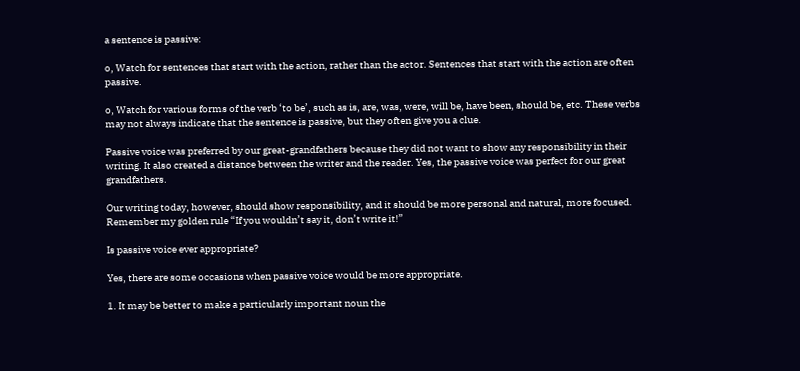a sentence is passive:

o, Watch for sentences that start with the action, rather than the actor. Sentences that start with the action are often passive.

o, Watch for various forms of the verb ‘to be’, such as is, are, was, were, will be, have been, should be, etc. These verbs may not always indicate that the sentence is passive, but they often give you a clue.

Passive voice was preferred by our great-grandfathers because they did not want to show any responsibility in their writing. It also created a distance between the writer and the reader. Yes, the passive voice was perfect for our great grandfathers.

Our writing today, however, should show responsibility, and it should be more personal and natural, more focused. Remember my golden rule “If you wouldn’t say it, don’t write it!”

Is passive voice ever appropriate?

Yes, there are some occasions when passive voice would be more appropriate.

1. It may be better to make a particularly important noun the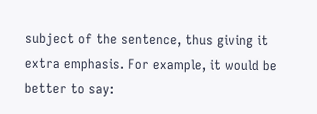subject of the sentence, thus giving it extra emphasis. For example, it would be better to say: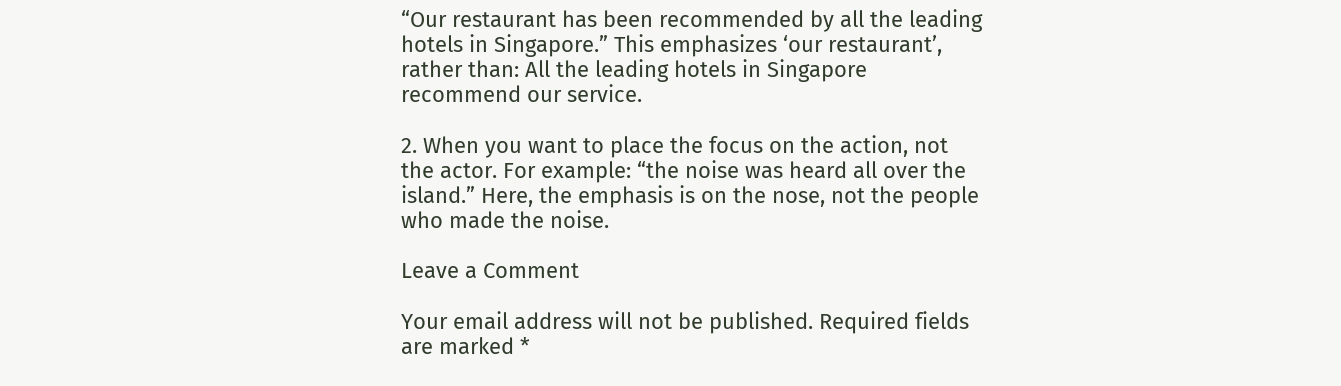“Our restaurant has been recommended by all the leading hotels in Singapore.” This emphasizes ‘our restaurant’, rather than: All the leading hotels in Singapore recommend our service.

2. When you want to place the focus on the action, not the actor. For example: “the noise was heard all over the island.” Here, the emphasis is on the nose, not the people who made the noise.

Leave a Comment

Your email address will not be published. Required fields are marked *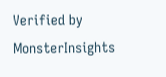Verified by MonsterInsights